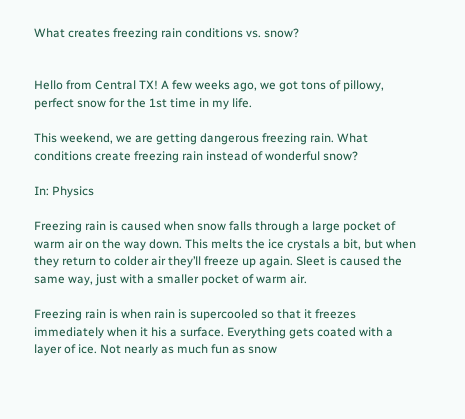What creates freezing rain conditions vs. snow?


Hello from Central TX! A few weeks ago, we got tons of pillowy, perfect snow for the 1st time in my life.

This weekend, we are getting dangerous freezing rain. What conditions create freezing rain instead of wonderful snow?

In: Physics

Freezing rain is caused when snow falls through a large pocket of warm air on the way down. This melts the ice crystals a bit, but when they return to colder air they’ll freeze up again. Sleet is caused the same way, just with a smaller pocket of warm air.

Freezing rain is when rain is supercooled so that it freezes immediately when it his a surface. Everything gets coated with a layer of ice. Not nearly as much fun as snow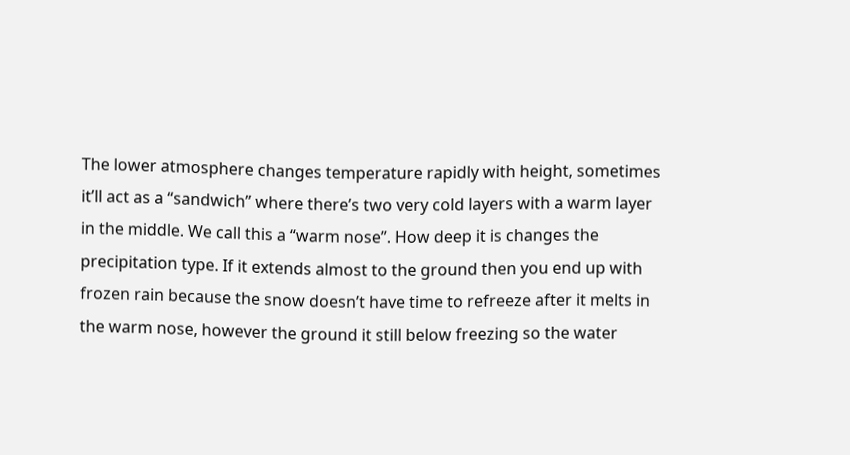The lower atmosphere changes temperature rapidly with height, sometimes it’ll act as a “sandwich” where there’s two very cold layers with a warm layer in the middle. We call this a “warm nose”. How deep it is changes the precipitation type. If it extends almost to the ground then you end up with frozen rain because the snow doesn’t have time to refreeze after it melts in the warm nose, however the ground it still below freezing so the water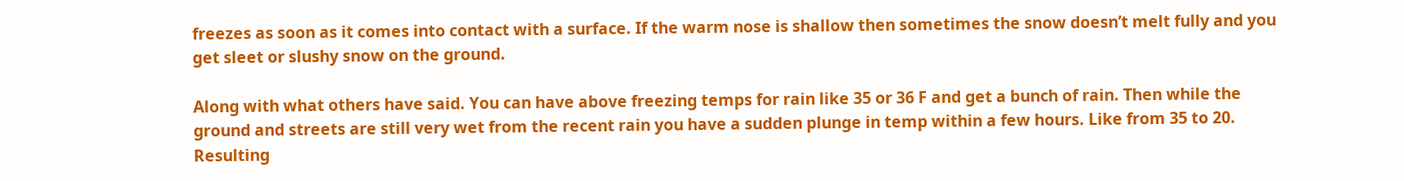freezes as soon as it comes into contact with a surface. If the warm nose is shallow then sometimes the snow doesn’t melt fully and you get sleet or slushy snow on the ground.

Along with what others have said. You can have above freezing temps for rain like 35 or 36 F and get a bunch of rain. Then while the ground and streets are still very wet from the recent rain you have a sudden plunge in temp within a few hours. Like from 35 to 20. Resulting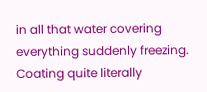in all that water covering everything suddenly freezing. Coating quite literally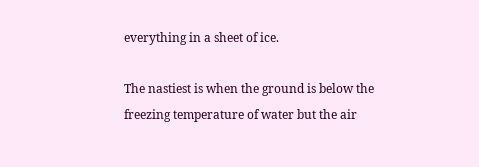everything in a sheet of ice.

The nastiest is when the ground is below the freezing temperature of water but the air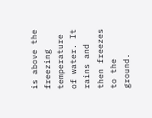is above the freezing temperature of water. It rains and then freezes to the ground.